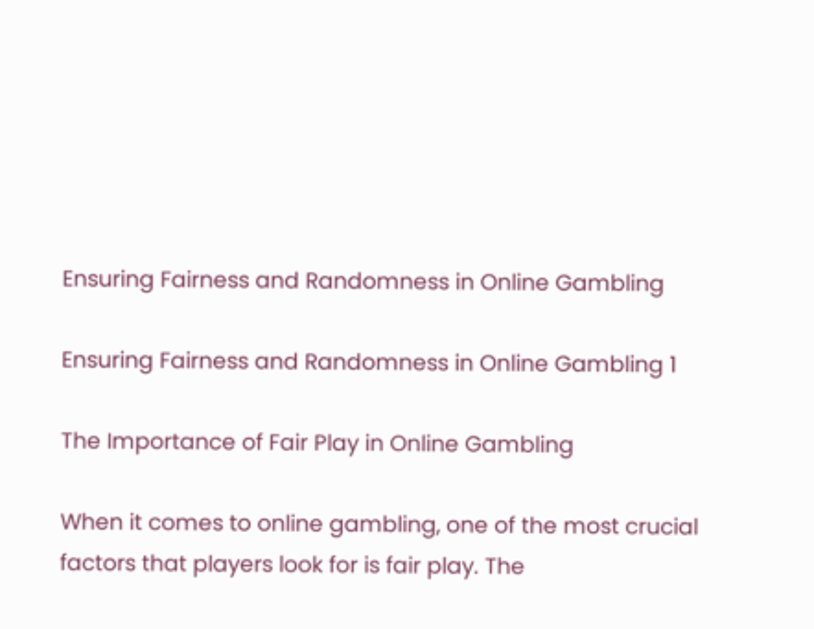Ensuring Fairness and Randomness in Online Gambling

Ensuring Fairness and Randomness in Online Gambling 1

The Importance of Fair Play in Online Gambling

When it comes to online gambling, one of the most crucial factors that players look for is fair play. The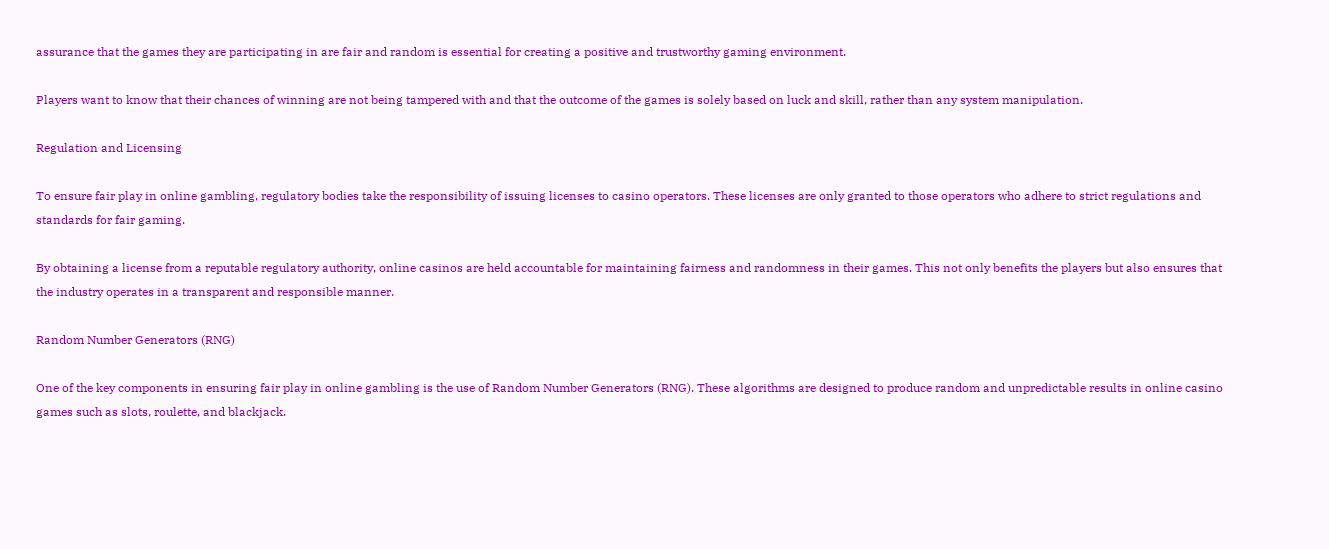assurance that the games they are participating in are fair and random is essential for creating a positive and trustworthy gaming environment.

Players want to know that their chances of winning are not being tampered with and that the outcome of the games is solely based on luck and skill, rather than any system manipulation.

Regulation and Licensing

To ensure fair play in online gambling, regulatory bodies take the responsibility of issuing licenses to casino operators. These licenses are only granted to those operators who adhere to strict regulations and standards for fair gaming.

By obtaining a license from a reputable regulatory authority, online casinos are held accountable for maintaining fairness and randomness in their games. This not only benefits the players but also ensures that the industry operates in a transparent and responsible manner.

Random Number Generators (RNG)

One of the key components in ensuring fair play in online gambling is the use of Random Number Generators (RNG). These algorithms are designed to produce random and unpredictable results in online casino games such as slots, roulette, and blackjack.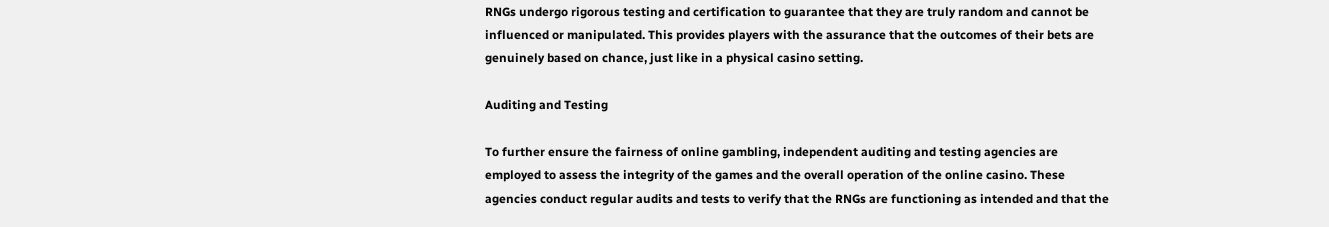RNGs undergo rigorous testing and certification to guarantee that they are truly random and cannot be influenced or manipulated. This provides players with the assurance that the outcomes of their bets are genuinely based on chance, just like in a physical casino setting.

Auditing and Testing

To further ensure the fairness of online gambling, independent auditing and testing agencies are employed to assess the integrity of the games and the overall operation of the online casino. These agencies conduct regular audits and tests to verify that the RNGs are functioning as intended and that the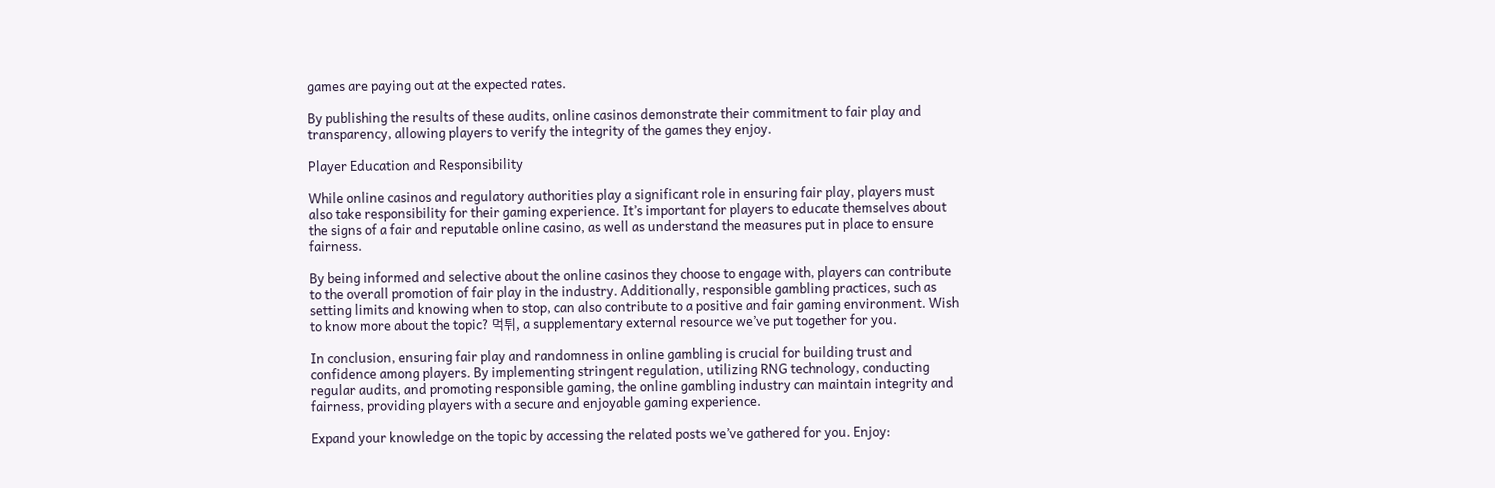games are paying out at the expected rates.

By publishing the results of these audits, online casinos demonstrate their commitment to fair play and transparency, allowing players to verify the integrity of the games they enjoy.

Player Education and Responsibility

While online casinos and regulatory authorities play a significant role in ensuring fair play, players must also take responsibility for their gaming experience. It’s important for players to educate themselves about the signs of a fair and reputable online casino, as well as understand the measures put in place to ensure fairness.

By being informed and selective about the online casinos they choose to engage with, players can contribute to the overall promotion of fair play in the industry. Additionally, responsible gambling practices, such as setting limits and knowing when to stop, can also contribute to a positive and fair gaming environment. Wish to know more about the topic? 먹튀, a supplementary external resource we’ve put together for you.

In conclusion, ensuring fair play and randomness in online gambling is crucial for building trust and confidence among players. By implementing stringent regulation, utilizing RNG technology, conducting regular audits, and promoting responsible gaming, the online gambling industry can maintain integrity and fairness, providing players with a secure and enjoyable gaming experience.

Expand your knowledge on the topic by accessing the related posts we’ve gathered for you. Enjoy: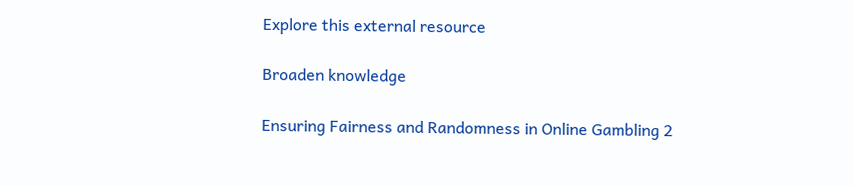Explore this external resource

Broaden knowledge

Ensuring Fairness and Randomness in Online Gambling 2